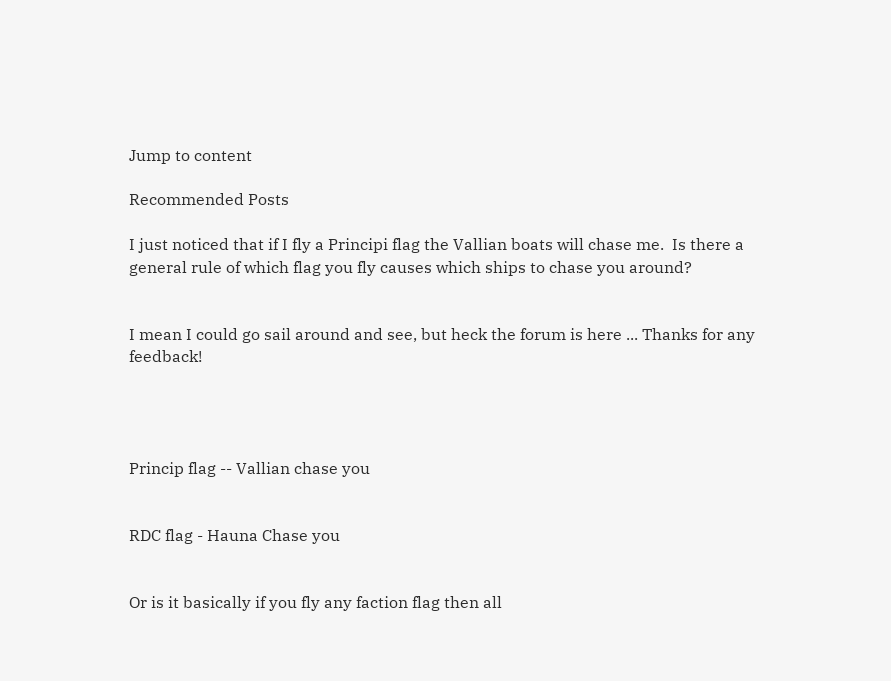Jump to content

Recommended Posts

I just noticed that if I fly a Principi flag the Vallian boats will chase me.  Is there a general rule of which flag you fly causes which ships to chase you around?


I mean I could go sail around and see, but heck the forum is here ... Thanks for any feedback!




Princip flag -- Vallian chase you


RDC flag - Hauna Chase you


Or is it basically if you fly any faction flag then all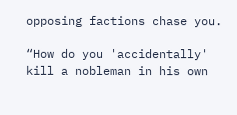opposing factions chase you.

“How do you 'accidentally' kill a nobleman in his own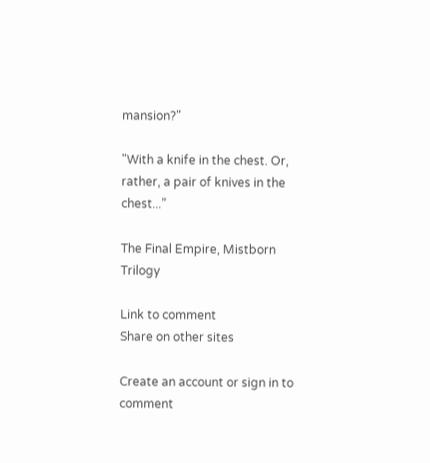mansion?"

"With a knife in the chest. Or, rather, a pair of knives in the chest...”

The Final Empire, Mistborn Trilogy

Link to comment
Share on other sites

Create an account or sign in to comment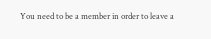You need to be a member in order to leave a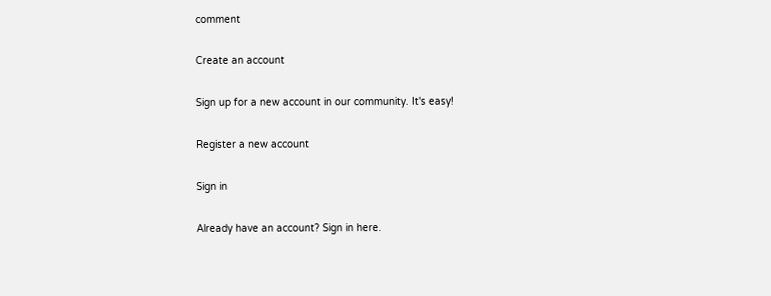comment

Create an account

Sign up for a new account in our community. It's easy!

Register a new account

Sign in

Already have an account? Sign in here.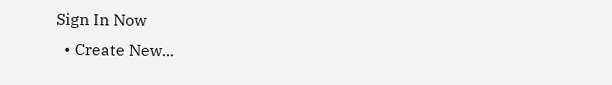Sign In Now
  • Create New...